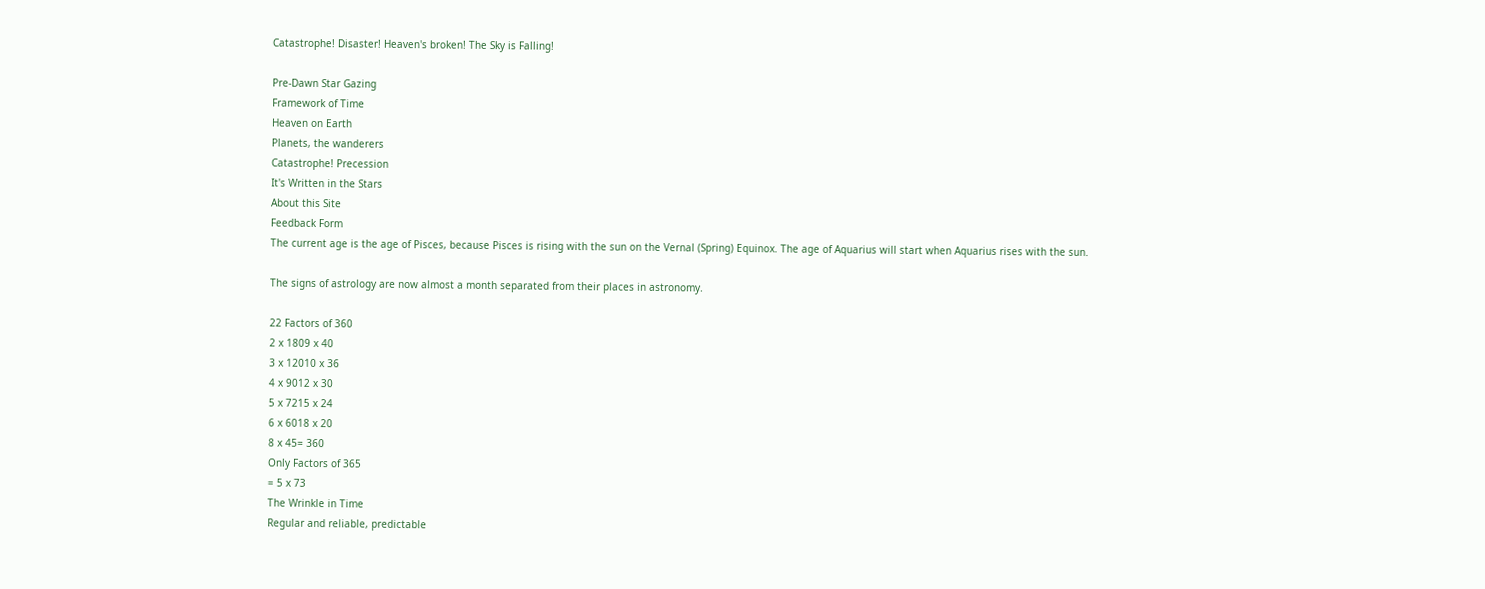Catastrophe! Disaster! Heaven's broken! The Sky is Falling!

Pre-Dawn Star Gazing
Framework of Time
Heaven on Earth
Planets, the wanderers
Catastrophe! Precession
It's Written in the Stars
About this Site
Feedback Form
The current age is the age of Pisces, because Pisces is rising with the sun on the Vernal (Spring) Equinox. The age of Aquarius will start when Aquarius rises with the sun.

The signs of astrology are now almost a month separated from their places in astronomy.

22 Factors of 360
2 x 1809 x 40
3 x 12010 x 36
4 x 9012 x 30
5 x 7215 x 24
6 x 6018 x 20
8 x 45= 360
Only Factors of 365
= 5 x 73
The Wrinkle in Time
Regular and reliable, predictable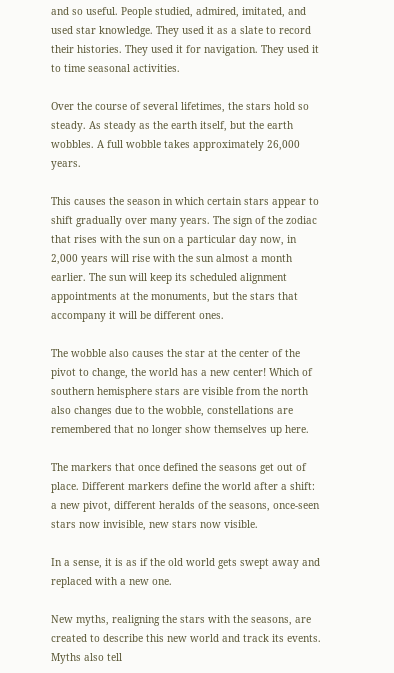and so useful. People studied, admired, imitated, and used star knowledge. They used it as a slate to record their histories. They used it for navigation. They used it to time seasonal activities.

Over the course of several lifetimes, the stars hold so steady. As steady as the earth itself, but the earth wobbles. A full wobble takes approximately 26,000 years.

This causes the season in which certain stars appear to shift gradually over many years. The sign of the zodiac that rises with the sun on a particular day now, in 2,000 years will rise with the sun almost a month earlier. The sun will keep its scheduled alignment appointments at the monuments, but the stars that accompany it will be different ones.

The wobble also causes the star at the center of the pivot to change, the world has a new center! Which of southern hemisphere stars are visible from the north also changes due to the wobble, constellations are remembered that no longer show themselves up here.

The markers that once defined the seasons get out of place. Different markers define the world after a shift: a new pivot, different heralds of the seasons, once-seen stars now invisible, new stars now visible.

In a sense, it is as if the old world gets swept away and replaced with a new one.

New myths, realigning the stars with the seasons, are created to describe this new world and track its events. Myths also tell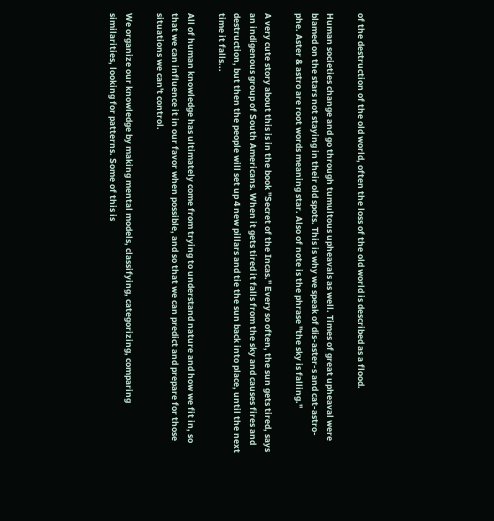of the destruction of the old world, often the loss of the old world is described as a flood.

Human societies change and go through tumultous upheavals as well. Times of great upheaval were blamed on the stars not staying in their old spots. This is why we speak of dis-aster-s and cat-astro-phe. Aster & astro are root words meaning star. Also of note is the phrase "the sky is falling."

A very cute story about this is in the book "Secret of the Incas." Every so often, the sun gets tired, says an indigenous group of South Americans. When it gets tired it falls from the sky and causes fires and destruction, but then the people will set up 4 new pillars and tie the sun back into place, until the next time it falls...

All of human knowledge has ultimately come from trying to understand nature and how we fit in, so that we can influence it in our favor when possible, and so that we can predict and prepare for those situations we can't control.

We organize our knowledge by making mental models, classifying, categorizing, comparing similarities, looking for patterns. Some of this is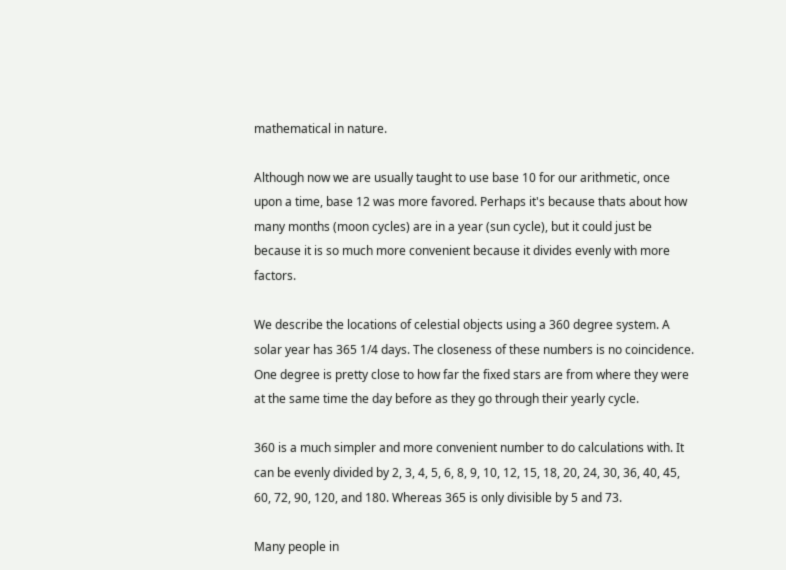mathematical in nature.

Although now we are usually taught to use base 10 for our arithmetic, once upon a time, base 12 was more favored. Perhaps it's because thats about how many months (moon cycles) are in a year (sun cycle), but it could just be because it is so much more convenient because it divides evenly with more factors.

We describe the locations of celestial objects using a 360 degree system. A solar year has 365 1/4 days. The closeness of these numbers is no coincidence. One degree is pretty close to how far the fixed stars are from where they were at the same time the day before as they go through their yearly cycle.

360 is a much simpler and more convenient number to do calculations with. It can be evenly divided by 2, 3, 4, 5, 6, 8, 9, 10, 12, 15, 18, 20, 24, 30, 36, 40, 45, 60, 72, 90, 120, and 180. Whereas 365 is only divisible by 5 and 73.

Many people in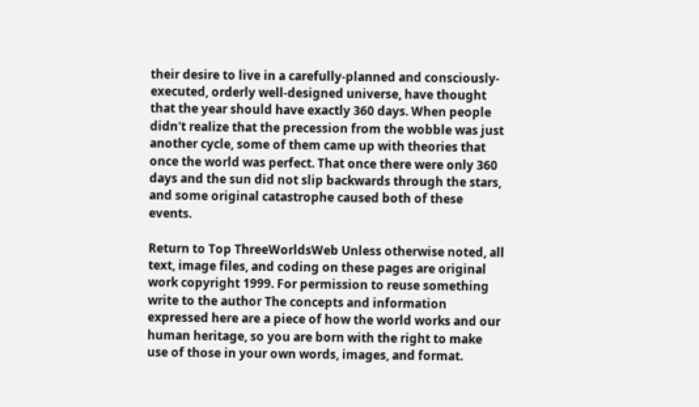their desire to live in a carefully-planned and consciously-executed, orderly well-designed universe, have thought that the year should have exactly 360 days. When people didn't realize that the precession from the wobble was just another cycle, some of them came up with theories that once the world was perfect. That once there were only 360 days and the sun did not slip backwards through the stars, and some original catastrophe caused both of these events.

Return to Top ThreeWorldsWeb Unless otherwise noted, all text, image files, and coding on these pages are original work copyright 1999. For permission to reuse something write to the author The concepts and information expressed here are a piece of how the world works and our human heritage, so you are born with the right to make use of those in your own words, images, and format.